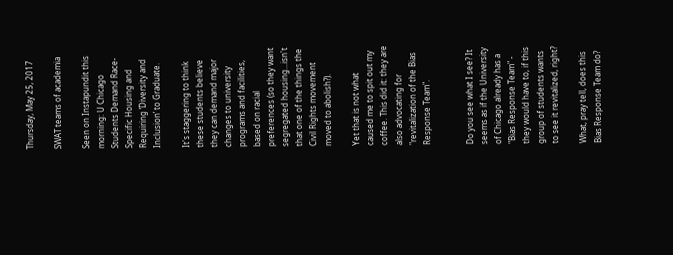Thursday, May 25, 2017

SWAT teams of academia

Seen on Instapundit this morning: U Chicago Students Demand Race-Specific Housing and Requiring ‘Diversity and Inclusion’ to Graduate.

It's staggering to think these students believe they can demand major changes to university programs and facilities, based on racial preferences (so they want segregated housing...isn't that one of the things the Civil Rights movement moved to abolish?).

Yet that is not what caused me to spit out my coffee. This did it: they are also advocating for "revitalization of the Bias Response Team".


Do you see what I see? It seems as if the University of Chicago already has a "Bias Response Team" - they would have to, if this group of students wants to see it revitalized, right?

What, pray tell, does this Bias Response Team do?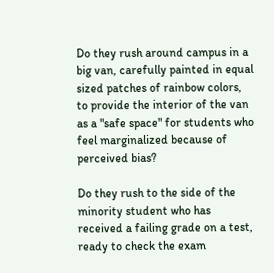Do they rush around campus in a big van, carefully painted in equal sized patches of rainbow colors, to provide the interior of the van as a "safe space" for students who feel marginalized because of perceived bias?

Do they rush to the side of the minority student who has received a failing grade on a test, ready to check the exam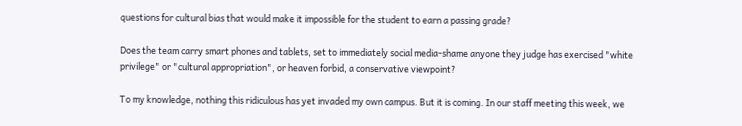questions for cultural bias that would make it impossible for the student to earn a passing grade?

Does the team carry smart phones and tablets, set to immediately social media-shame anyone they judge has exercised "white privilege" or "cultural appropriation", or heaven forbid, a conservative viewpoint?

To my knowledge, nothing this ridiculous has yet invaded my own campus. But it is coming. In our staff meeting this week, we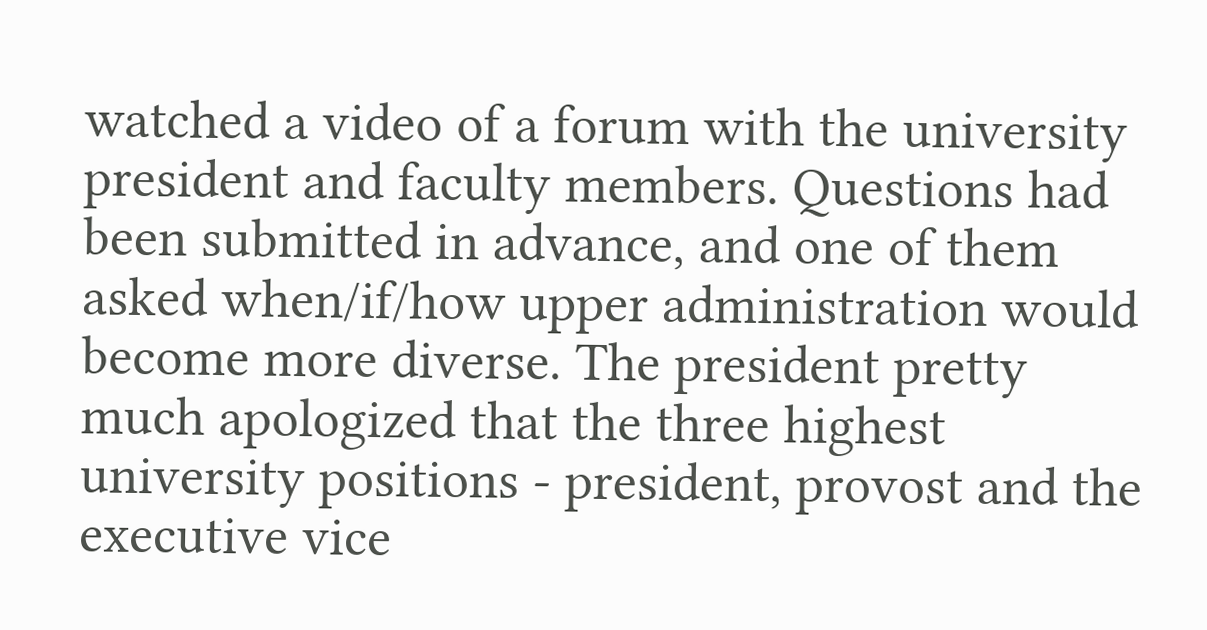watched a video of a forum with the university president and faculty members. Questions had been submitted in advance, and one of them asked when/if/how upper administration would become more diverse. The president pretty much apologized that the three highest university positions - president, provost and the executive vice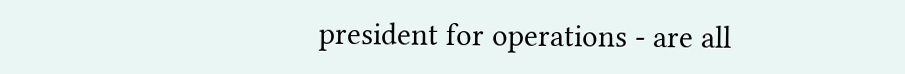president for operations - are all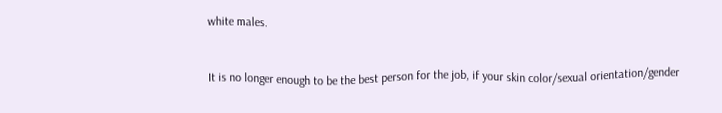white males.


It is no longer enough to be the best person for the job, if your skin color/sexual orientation/gender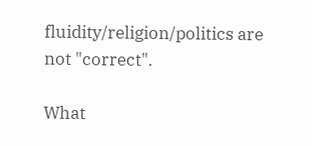fluidity/religion/politics are not "correct".

What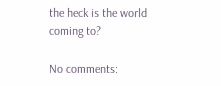the heck is the world coming to?

No comments: